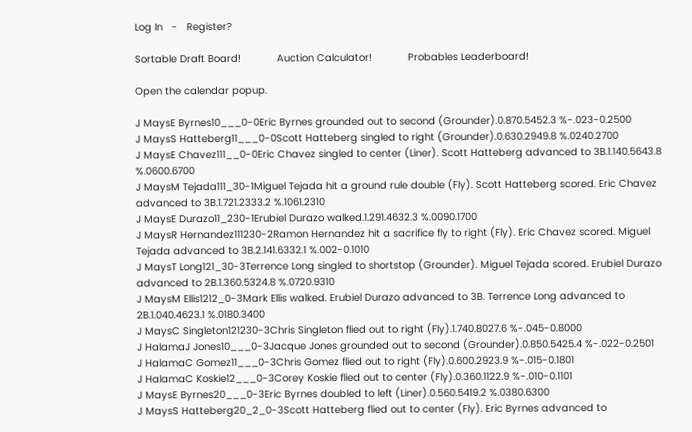Log In   -   Register?

Sortable Draft Board!            Auction Calculator!            Probables Leaderboard!

Open the calendar popup.

J MaysE Byrnes10___0-0Eric Byrnes grounded out to second (Grounder).0.870.5452.3 %-.023-0.2500
J MaysS Hatteberg11___0-0Scott Hatteberg singled to right (Grounder).0.630.2949.8 %.0240.2700
J MaysE Chavez111__0-0Eric Chavez singled to center (Liner). Scott Hatteberg advanced to 3B.1.140.5643.8 %.0600.6700
J MaysM Tejada111_30-1Miguel Tejada hit a ground rule double (Fly). Scott Hatteberg scored. Eric Chavez advanced to 3B.1.721.2333.2 %.1061.2310
J MaysE Durazo11_230-1Erubiel Durazo walked.1.291.4632.3 %.0090.1700
J MaysR Hernandez111230-2Ramon Hernandez hit a sacrifice fly to right (Fly). Eric Chavez scored. Miguel Tejada advanced to 3B.2.141.6332.1 %.002-0.1010
J MaysT Long121_30-3Terrence Long singled to shortstop (Grounder). Miguel Tejada scored. Erubiel Durazo advanced to 2B.1.360.5324.8 %.0720.9310
J MaysM Ellis1212_0-3Mark Ellis walked. Erubiel Durazo advanced to 3B. Terrence Long advanced to 2B.1.040.4623.1 %.0180.3400
J MaysC Singleton121230-3Chris Singleton flied out to right (Fly).1.740.8027.6 %-.045-0.8000
J HalamaJ Jones10___0-3Jacque Jones grounded out to second (Grounder).0.850.5425.4 %-.022-0.2501
J HalamaC Gomez11___0-3Chris Gomez flied out to right (Fly).0.600.2923.9 %-.015-0.1801
J HalamaC Koskie12___0-3Corey Koskie flied out to center (Fly).0.360.1122.9 %-.010-0.1101
J MaysE Byrnes20___0-3Eric Byrnes doubled to left (Liner).0.560.5419.2 %.0380.6300
J MaysS Hatteberg20_2_0-3Scott Hatteberg flied out to center (Fly). Eric Byrnes advanced to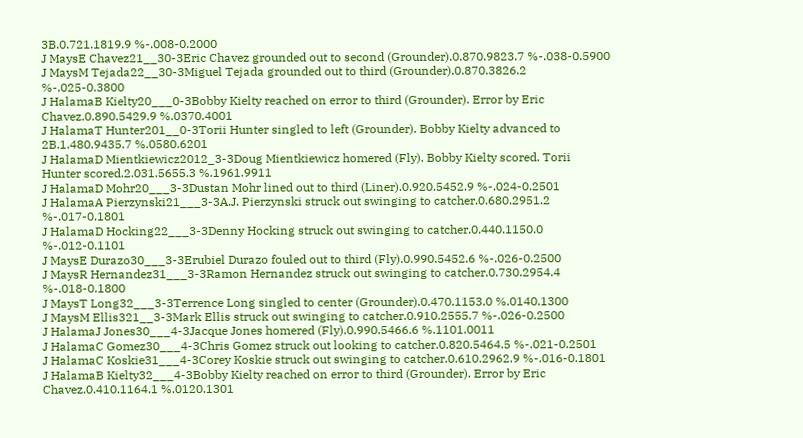3B.0.721.1819.9 %-.008-0.2000
J MaysE Chavez21__30-3Eric Chavez grounded out to second (Grounder).0.870.9823.7 %-.038-0.5900
J MaysM Tejada22__30-3Miguel Tejada grounded out to third (Grounder).0.870.3826.2 %-.025-0.3800
J HalamaB Kielty20___0-3Bobby Kielty reached on error to third (Grounder). Error by Eric Chavez.0.890.5429.9 %.0370.4001
J HalamaT Hunter201__0-3Torii Hunter singled to left (Grounder). Bobby Kielty advanced to 2B.1.480.9435.7 %.0580.6201
J HalamaD Mientkiewicz2012_3-3Doug Mientkiewicz homered (Fly). Bobby Kielty scored. Torii Hunter scored.2.031.5655.3 %.1961.9911
J HalamaD Mohr20___3-3Dustan Mohr lined out to third (Liner).0.920.5452.9 %-.024-0.2501
J HalamaA Pierzynski21___3-3A.J. Pierzynski struck out swinging to catcher.0.680.2951.2 %-.017-0.1801
J HalamaD Hocking22___3-3Denny Hocking struck out swinging to catcher.0.440.1150.0 %-.012-0.1101
J MaysE Durazo30___3-3Erubiel Durazo fouled out to third (Fly).0.990.5452.6 %-.026-0.2500
J MaysR Hernandez31___3-3Ramon Hernandez struck out swinging to catcher.0.730.2954.4 %-.018-0.1800
J MaysT Long32___3-3Terrence Long singled to center (Grounder).0.470.1153.0 %.0140.1300
J MaysM Ellis321__3-3Mark Ellis struck out swinging to catcher.0.910.2555.7 %-.026-0.2500
J HalamaJ Jones30___4-3Jacque Jones homered (Fly).0.990.5466.6 %.1101.0011
J HalamaC Gomez30___4-3Chris Gomez struck out looking to catcher.0.820.5464.5 %-.021-0.2501
J HalamaC Koskie31___4-3Corey Koskie struck out swinging to catcher.0.610.2962.9 %-.016-0.1801
J HalamaB Kielty32___4-3Bobby Kielty reached on error to third (Grounder). Error by Eric Chavez.0.410.1164.1 %.0120.1301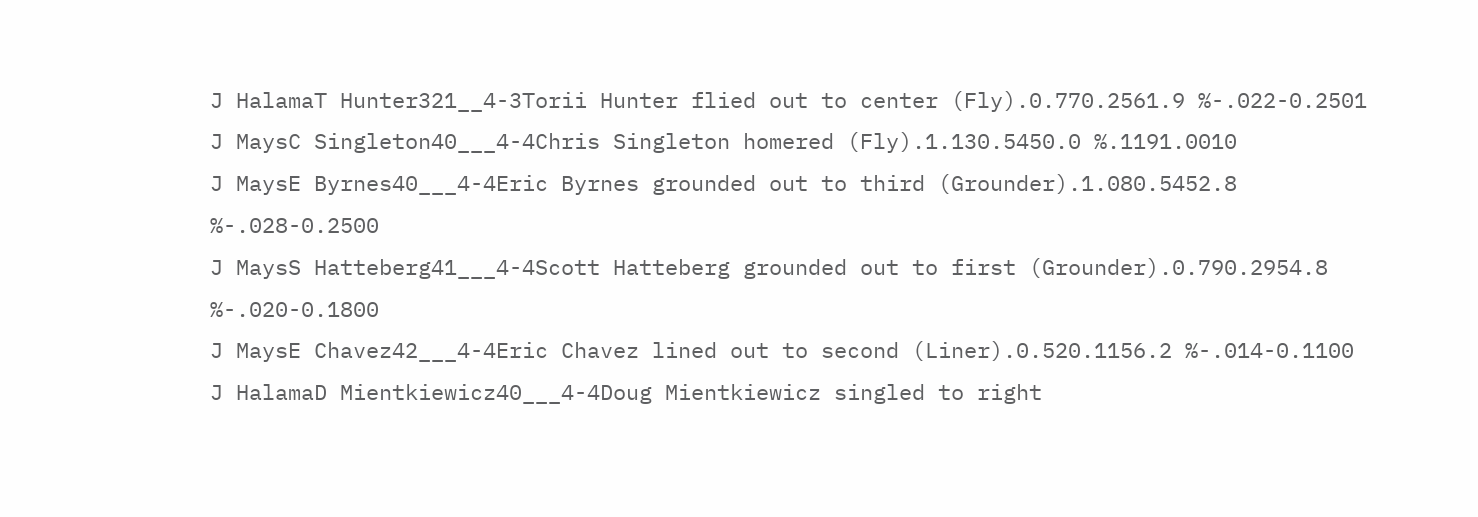J HalamaT Hunter321__4-3Torii Hunter flied out to center (Fly).0.770.2561.9 %-.022-0.2501
J MaysC Singleton40___4-4Chris Singleton homered (Fly).1.130.5450.0 %.1191.0010
J MaysE Byrnes40___4-4Eric Byrnes grounded out to third (Grounder).1.080.5452.8 %-.028-0.2500
J MaysS Hatteberg41___4-4Scott Hatteberg grounded out to first (Grounder).0.790.2954.8 %-.020-0.1800
J MaysE Chavez42___4-4Eric Chavez lined out to second (Liner).0.520.1156.2 %-.014-0.1100
J HalamaD Mientkiewicz40___4-4Doug Mientkiewicz singled to right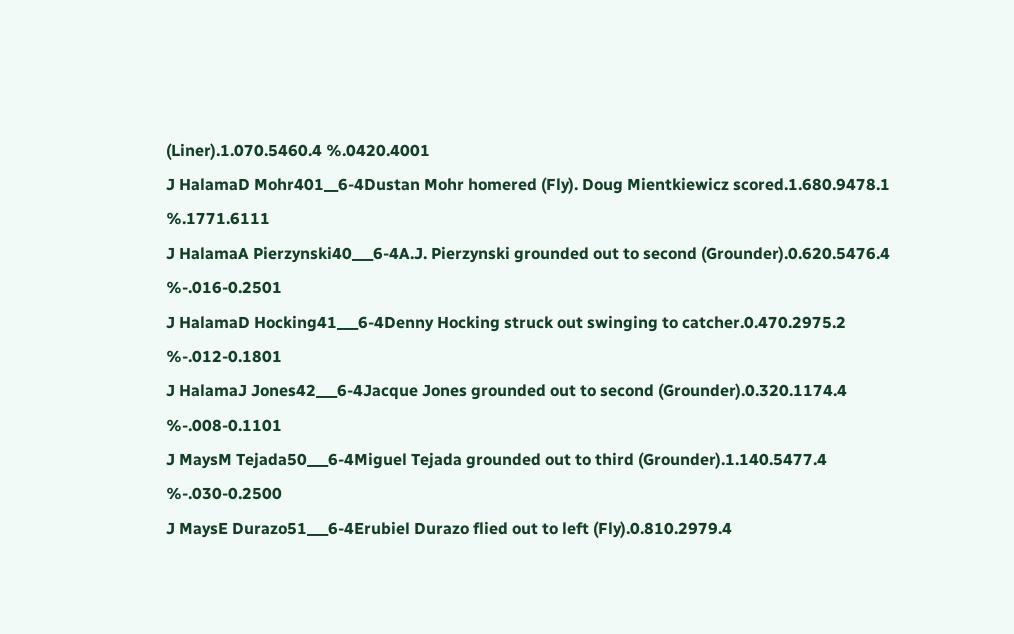(Liner).1.070.5460.4 %.0420.4001
J HalamaD Mohr401__6-4Dustan Mohr homered (Fly). Doug Mientkiewicz scored.1.680.9478.1 %.1771.6111
J HalamaA Pierzynski40___6-4A.J. Pierzynski grounded out to second (Grounder).0.620.5476.4 %-.016-0.2501
J HalamaD Hocking41___6-4Denny Hocking struck out swinging to catcher.0.470.2975.2 %-.012-0.1801
J HalamaJ Jones42___6-4Jacque Jones grounded out to second (Grounder).0.320.1174.4 %-.008-0.1101
J MaysM Tejada50___6-4Miguel Tejada grounded out to third (Grounder).1.140.5477.4 %-.030-0.2500
J MaysE Durazo51___6-4Erubiel Durazo flied out to left (Fly).0.810.2979.4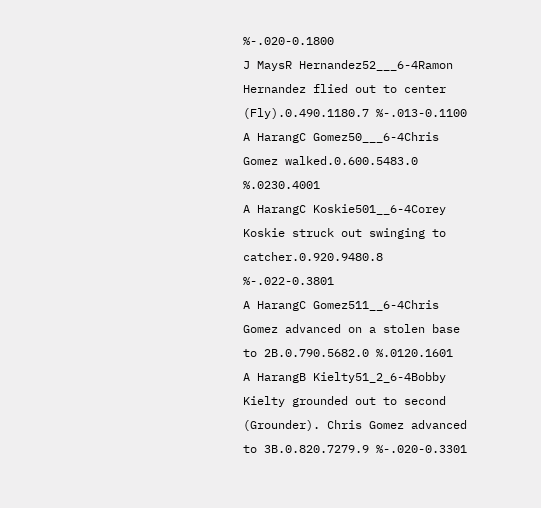%-.020-0.1800
J MaysR Hernandez52___6-4Ramon Hernandez flied out to center (Fly).0.490.1180.7 %-.013-0.1100
A HarangC Gomez50___6-4Chris Gomez walked.0.600.5483.0 %.0230.4001
A HarangC Koskie501__6-4Corey Koskie struck out swinging to catcher.0.920.9480.8 %-.022-0.3801
A HarangC Gomez511__6-4Chris Gomez advanced on a stolen base to 2B.0.790.5682.0 %.0120.1601
A HarangB Kielty51_2_6-4Bobby Kielty grounded out to second (Grounder). Chris Gomez advanced to 3B.0.820.7279.9 %-.020-0.3301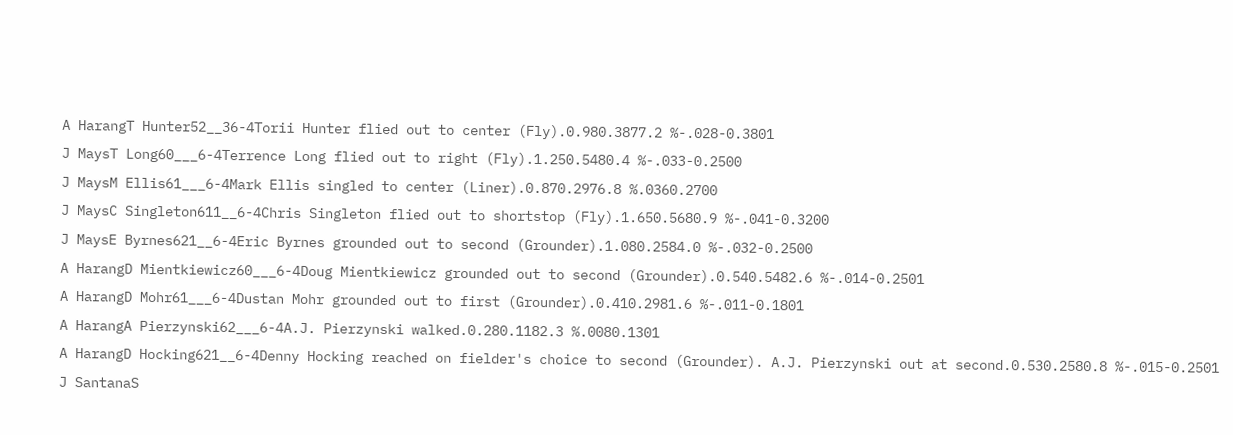A HarangT Hunter52__36-4Torii Hunter flied out to center (Fly).0.980.3877.2 %-.028-0.3801
J MaysT Long60___6-4Terrence Long flied out to right (Fly).1.250.5480.4 %-.033-0.2500
J MaysM Ellis61___6-4Mark Ellis singled to center (Liner).0.870.2976.8 %.0360.2700
J MaysC Singleton611__6-4Chris Singleton flied out to shortstop (Fly).1.650.5680.9 %-.041-0.3200
J MaysE Byrnes621__6-4Eric Byrnes grounded out to second (Grounder).1.080.2584.0 %-.032-0.2500
A HarangD Mientkiewicz60___6-4Doug Mientkiewicz grounded out to second (Grounder).0.540.5482.6 %-.014-0.2501
A HarangD Mohr61___6-4Dustan Mohr grounded out to first (Grounder).0.410.2981.6 %-.011-0.1801
A HarangA Pierzynski62___6-4A.J. Pierzynski walked.0.280.1182.3 %.0080.1301
A HarangD Hocking621__6-4Denny Hocking reached on fielder's choice to second (Grounder). A.J. Pierzynski out at second.0.530.2580.8 %-.015-0.2501
J SantanaS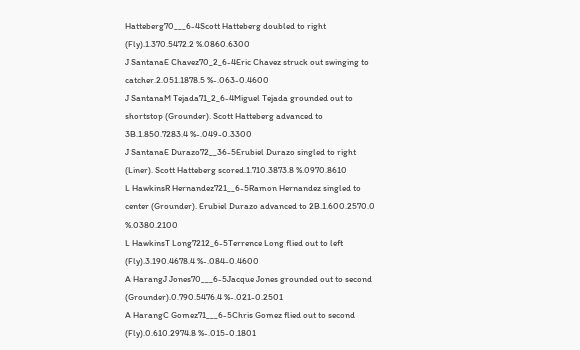Hatteberg70___6-4Scott Hatteberg doubled to right (Fly).1.370.5472.2 %.0860.6300
J SantanaE Chavez70_2_6-4Eric Chavez struck out swinging to catcher.2.051.1878.5 %-.063-0.4600
J SantanaM Tejada71_2_6-4Miguel Tejada grounded out to shortstop (Grounder). Scott Hatteberg advanced to 3B.1.850.7283.4 %-.049-0.3300
J SantanaE Durazo72__36-5Erubiel Durazo singled to right (Liner). Scott Hatteberg scored.1.710.3873.8 %.0970.8610
L HawkinsR Hernandez721__6-5Ramon Hernandez singled to center (Grounder). Erubiel Durazo advanced to 2B.1.600.2570.0 %.0380.2100
L HawkinsT Long7212_6-5Terrence Long flied out to left (Fly).3.190.4678.4 %-.084-0.4600
A HarangJ Jones70___6-5Jacque Jones grounded out to second (Grounder).0.790.5476.4 %-.021-0.2501
A HarangC Gomez71___6-5Chris Gomez flied out to second (Fly).0.610.2974.8 %-.015-0.1801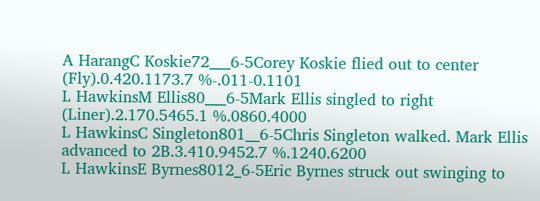A HarangC Koskie72___6-5Corey Koskie flied out to center (Fly).0.420.1173.7 %-.011-0.1101
L HawkinsM Ellis80___6-5Mark Ellis singled to right (Liner).2.170.5465.1 %.0860.4000
L HawkinsC Singleton801__6-5Chris Singleton walked. Mark Ellis advanced to 2B.3.410.9452.7 %.1240.6200
L HawkinsE Byrnes8012_6-5Eric Byrnes struck out swinging to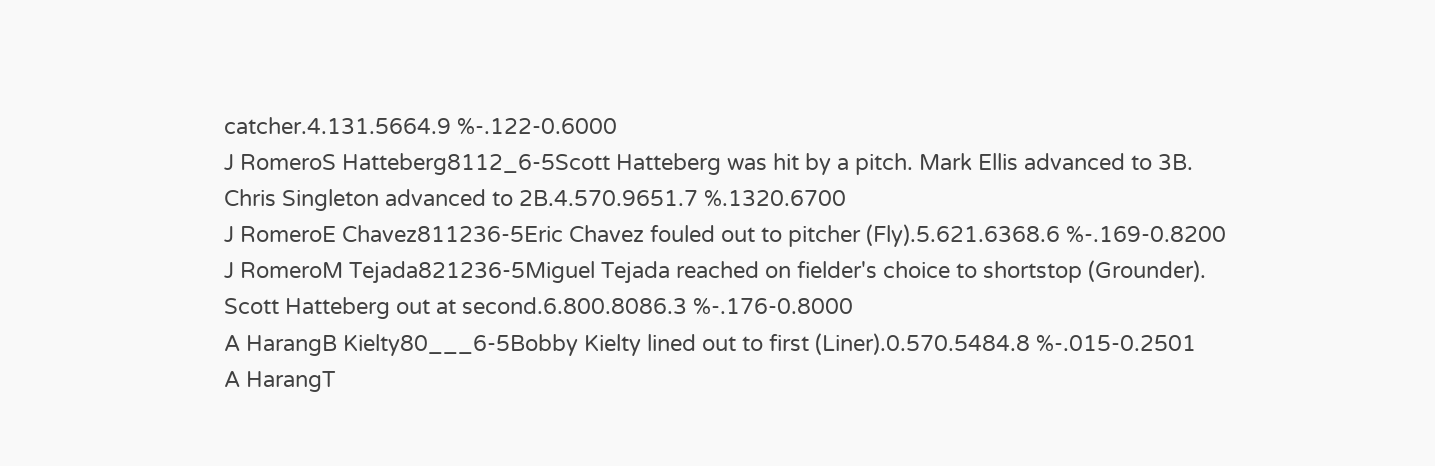catcher.4.131.5664.9 %-.122-0.6000
J RomeroS Hatteberg8112_6-5Scott Hatteberg was hit by a pitch. Mark Ellis advanced to 3B. Chris Singleton advanced to 2B.4.570.9651.7 %.1320.6700
J RomeroE Chavez811236-5Eric Chavez fouled out to pitcher (Fly).5.621.6368.6 %-.169-0.8200
J RomeroM Tejada821236-5Miguel Tejada reached on fielder's choice to shortstop (Grounder). Scott Hatteberg out at second.6.800.8086.3 %-.176-0.8000
A HarangB Kielty80___6-5Bobby Kielty lined out to first (Liner).0.570.5484.8 %-.015-0.2501
A HarangT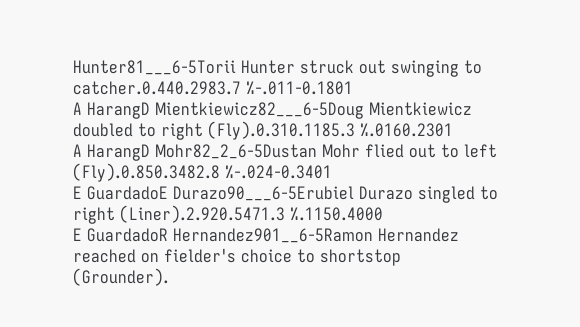Hunter81___6-5Torii Hunter struck out swinging to catcher.0.440.2983.7 %-.011-0.1801
A HarangD Mientkiewicz82___6-5Doug Mientkiewicz doubled to right (Fly).0.310.1185.3 %.0160.2301
A HarangD Mohr82_2_6-5Dustan Mohr flied out to left (Fly).0.850.3482.8 %-.024-0.3401
E GuardadoE Durazo90___6-5Erubiel Durazo singled to right (Liner).2.920.5471.3 %.1150.4000
E GuardadoR Hernandez901__6-5Ramon Hernandez reached on fielder's choice to shortstop (Grounder).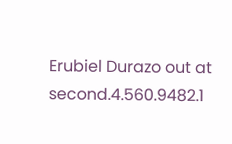Erubiel Durazo out at second.4.560.9482.1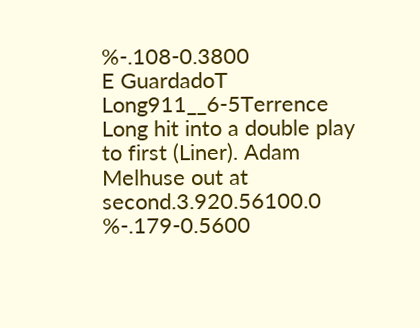%-.108-0.3800
E GuardadoT Long911__6-5Terrence Long hit into a double play to first (Liner). Adam Melhuse out at second.3.920.56100.0 %-.179-0.5600